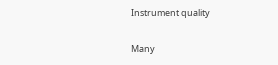Instrument quality

Many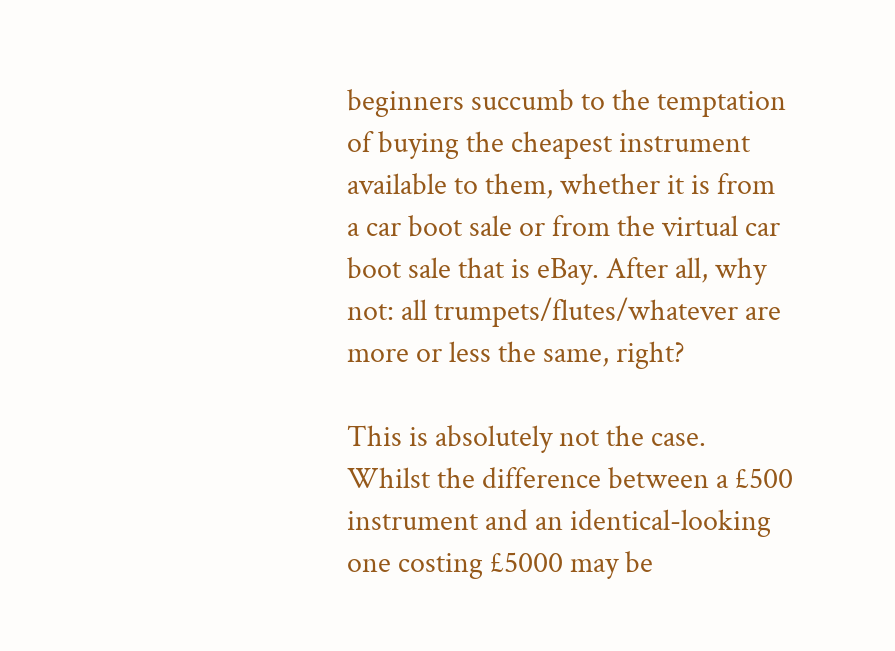beginners succumb to the temptation of buying the cheapest instrument available to them, whether it is from a car boot sale or from the virtual car boot sale that is eBay. After all, why not: all trumpets/flutes/whatever are more or less the same, right?

This is absolutely not the case. Whilst the difference between a £500 instrument and an identical-looking one costing £5000 may be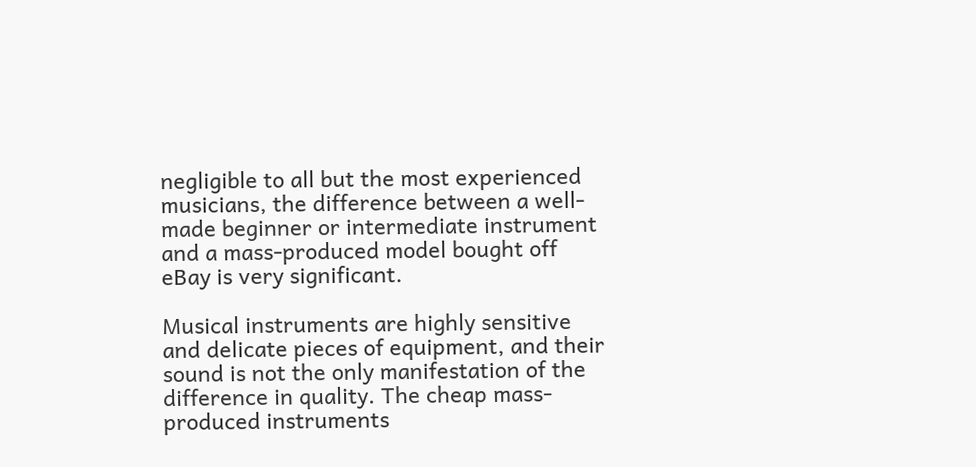negligible to all but the most experienced musicians, the difference between a well-made beginner or intermediate instrument and a mass-produced model bought off eBay is very significant.

Musical instruments are highly sensitive and delicate pieces of equipment, and their sound is not the only manifestation of the difference in quality. The cheap mass-produced instruments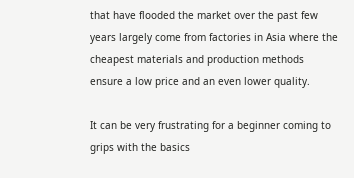that have flooded the market over the past few years largely come from factories in Asia where the cheapest materials and production methods ensure a low price and an even lower quality.

It can be very frustrating for a beginner coming to grips with the basics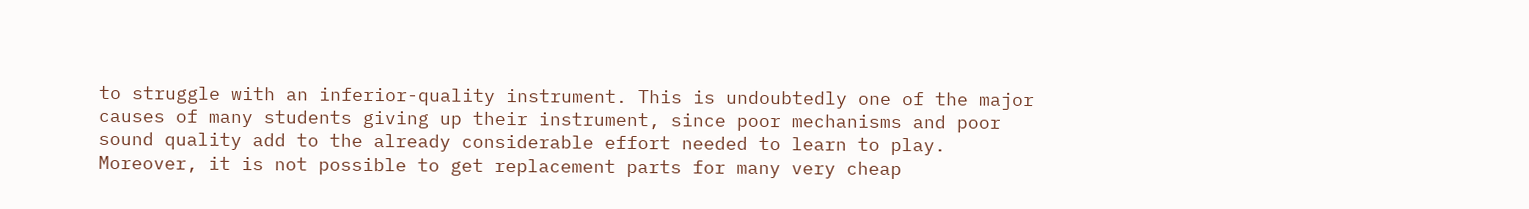to struggle with an inferior-quality instrument. This is undoubtedly one of the major causes of many students giving up their instrument, since poor mechanisms and poor sound quality add to the already considerable effort needed to learn to play. Moreover, it is not possible to get replacement parts for many very cheap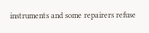instruments and some repairers refuse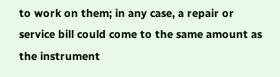to work on them; in any case, a repair or service bill could come to the same amount as the instrument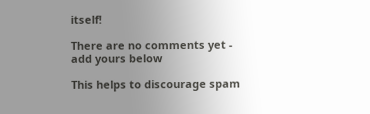itself!

There are no comments yet - add yours below

This helps to discourage spam